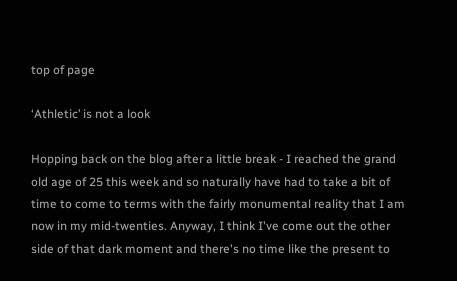top of page

‘Athletic’ is not a look

Hopping back on the blog after a little break - I reached the grand old age of 25 this week and so naturally have had to take a bit of time to come to terms with the fairly monumental reality that I am now in my mid-twenties. Anyway, I think I've come out the other side of that dark moment and there's no time like the present to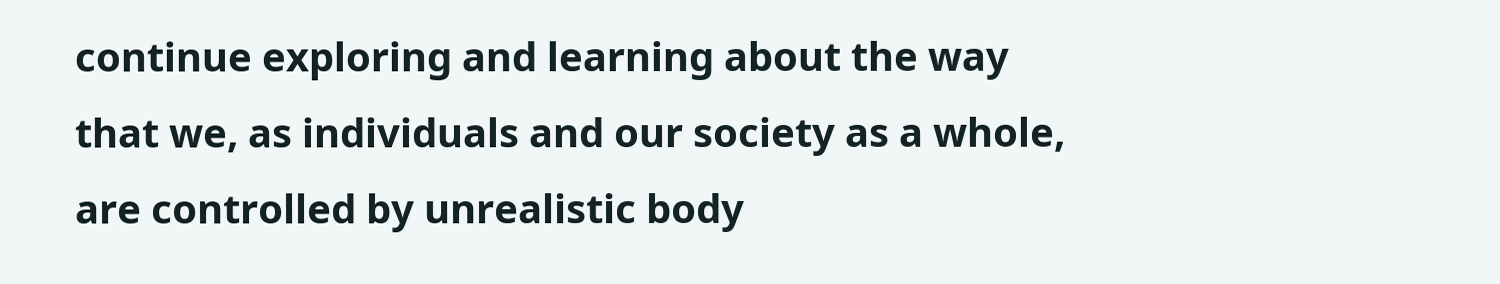continue exploring and learning about the way that we, as individuals and our society as a whole, are controlled by unrealistic body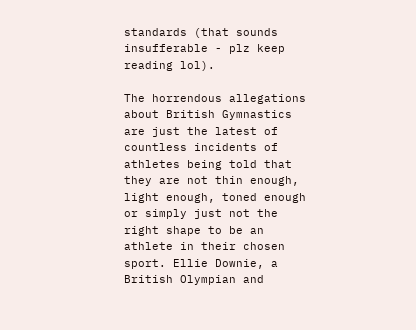standards (that sounds insufferable - plz keep reading lol).

The horrendous allegations about British Gymnastics are just the latest of countless incidents of athletes being told that they are not thin enough, light enough, toned enough or simply just not the right shape to be an athlete in their chosen sport. Ellie Downie, a British Olympian and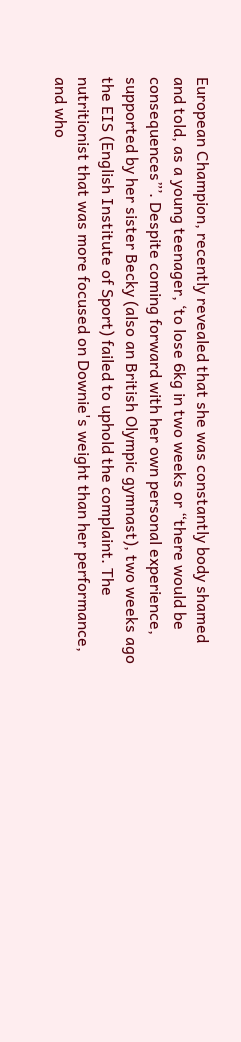European Champion, recently revealed that she was constantly body shamed and told, as a young teenager, ‘to lose 6kg in two weeks or “there would be consequences”’. Despite coming forward with her own personal experience, supported by her sister Becky (also an British Olympic gymnast), two weeks ago the EIS (English Institute of Sport) failed to uphold the complaint. The nutritionist that was more focused on Downie's weight than her performance, and who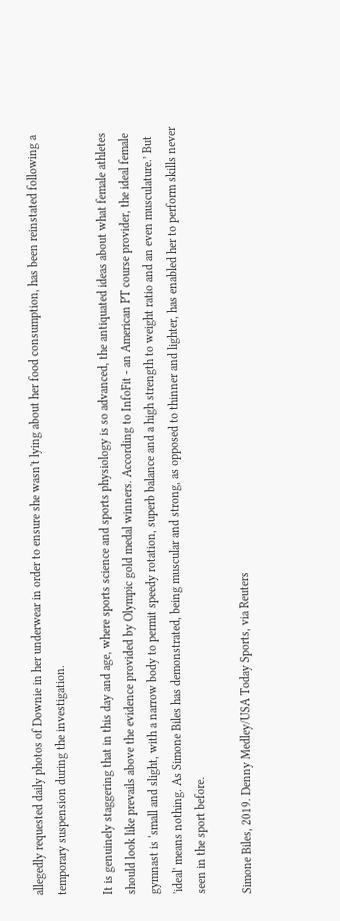allegedly requested daily photos of Downie in her underwear in order to ensure she wasn't lying about her food consumption, has been reinstated following a temporary suspension during the investigation.

It is genuinely staggering that in this day and age, where sports science and sports physiology is so advanced, the antiquated ideas about what female athletes should look like prevails above the evidence provided by Olympic gold medal winners. According to InfoFit - an American PT course provider, the ideal female gymnast is ‘small and slight, with a narrow body to permit speedy rotation, superb balance and a high strength to weight ratio and an even musculature.’ But 'ideal' means nothing. As Simone Biles has demonstrated, being muscular and strong, as opposed to thinner and lighter, has enabled her to perform skills never seen in the sport before.

Simone Biles, 2019. Denny Medley/USA Today Sports, via Reuters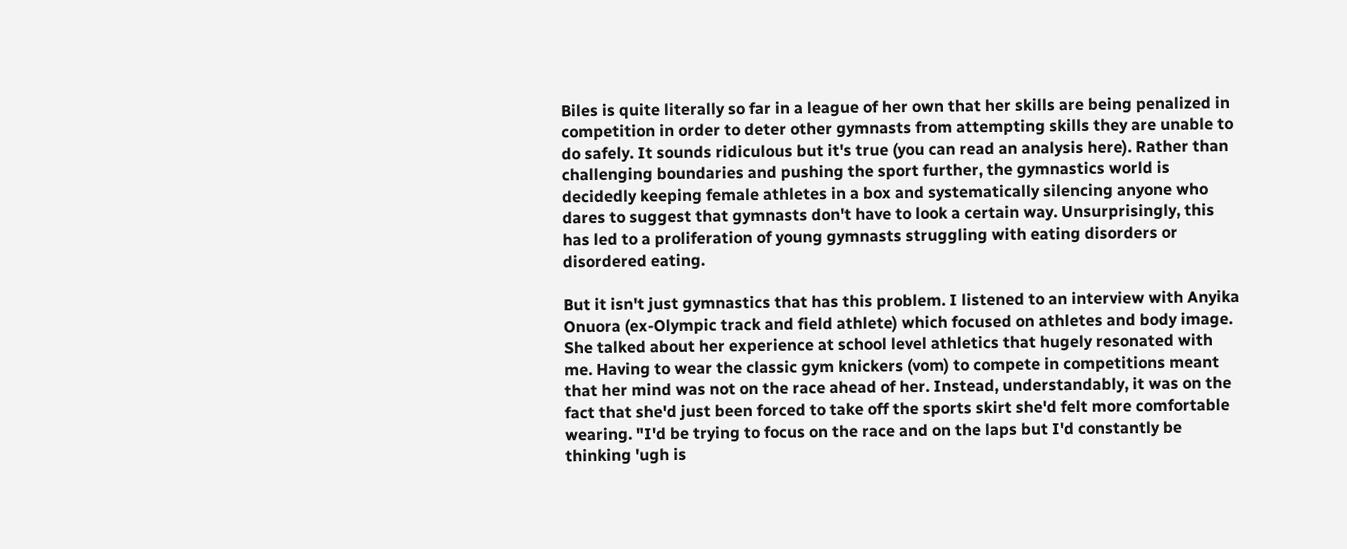Biles is quite literally so far in a league of her own that her skills are being penalized in competition in order to deter other gymnasts from attempting skills they are unable to do safely. It sounds ridiculous but it's true (you can read an analysis here). Rather than challenging boundaries and pushing the sport further, the gymnastics world is decidedly keeping female athletes in a box and systematically silencing anyone who dares to suggest that gymnasts don't have to look a certain way. Unsurprisingly, this has led to a proliferation of young gymnasts struggling with eating disorders or disordered eating.

But it isn't just gymnastics that has this problem. I listened to an interview with Anyika Onuora (ex-Olympic track and field athlete) which focused on athletes and body image. She talked about her experience at school level athletics that hugely resonated with me. Having to wear the classic gym knickers (vom) to compete in competitions meant that her mind was not on the race ahead of her. Instead, understandably, it was on the fact that she'd just been forced to take off the sports skirt she'd felt more comfortable wearing. "I'd be trying to focus on the race and on the laps but I'd constantly be thinking 'ugh is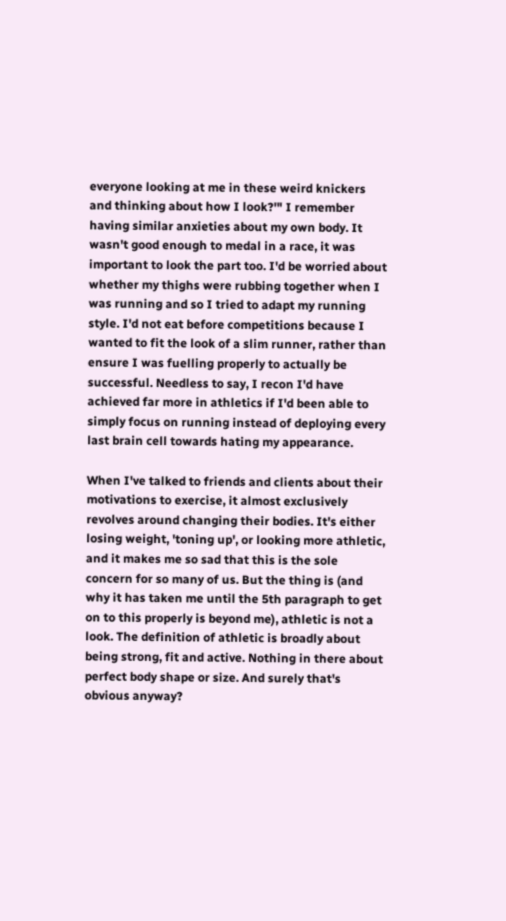everyone looking at me in these weird knickers and thinking about how I look?'" I remember having similar anxieties about my own body. It wasn't good enough to medal in a race, it was important to look the part too. I'd be worried about whether my thighs were rubbing together when I was running and so I tried to adapt my running style. I'd not eat before competitions because I wanted to fit the look of a slim runner, rather than ensure I was fuelling properly to actually be successful. Needless to say, I recon I'd have achieved far more in athletics if I'd been able to simply focus on running instead of deploying every last brain cell towards hating my appearance.

When I've talked to friends and clients about their motivations to exercise, it almost exclusively revolves around changing their bodies. It's either losing weight, 'toning up', or looking more athletic, and it makes me so sad that this is the sole concern for so many of us. But the thing is (and why it has taken me until the 5th paragraph to get on to this properly is beyond me), athletic is not a look. The definition of athletic is broadly about being strong, fit and active. Nothing in there about perfect body shape or size. And surely that's obvious anyway?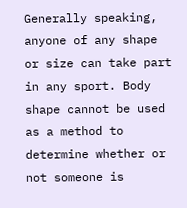Generally speaking, anyone of any shape or size can take part in any sport. Body shape cannot be used as a method to determine whether or not someone is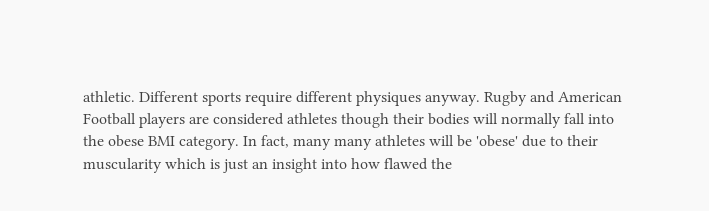athletic. Different sports require different physiques anyway. Rugby and American Football players are considered athletes though their bodies will normally fall into the obese BMI category. In fact, many many athletes will be 'obese' due to their muscularity which is just an insight into how flawed the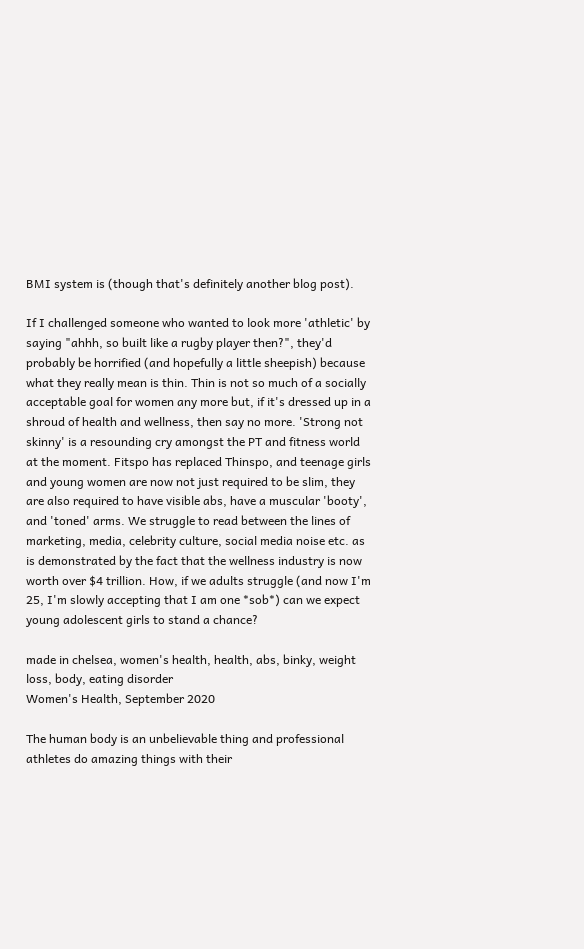BMI system is (though that's definitely another blog post).

If I challenged someone who wanted to look more 'athletic' by saying "ahhh, so built like a rugby player then?", they'd probably be horrified (and hopefully a little sheepish) because what they really mean is thin. Thin is not so much of a socially acceptable goal for women any more but, if it's dressed up in a shroud of health and wellness, then say no more. 'Strong not skinny' is a resounding cry amongst the PT and fitness world at the moment. Fitspo has replaced Thinspo, and teenage girls and young women are now not just required to be slim, they are also required to have visible abs, have a muscular 'booty', and 'toned' arms. We struggle to read between the lines of marketing, media, celebrity culture, social media noise etc. as is demonstrated by the fact that the wellness industry is now worth over $4 trillion. How, if we adults struggle (and now I'm 25, I'm slowly accepting that I am one *sob*) can we expect young adolescent girls to stand a chance?

made in chelsea, women's health, health, abs, binky, weight loss, body, eating disorder
Women's Health, September 2020

The human body is an unbelievable thing and professional athletes do amazing things with their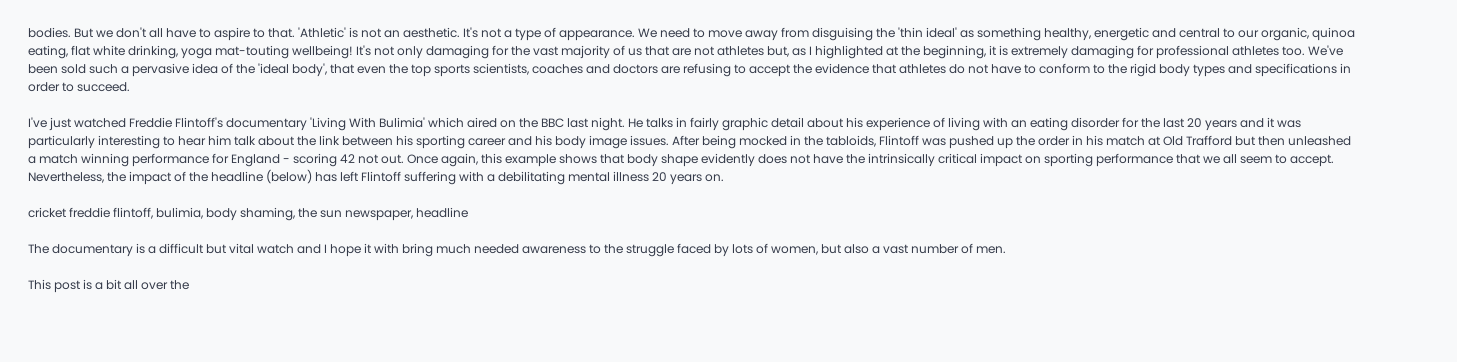bodies. But we don't all have to aspire to that. 'Athletic' is not an aesthetic. It's not a type of appearance. We need to move away from disguising the 'thin ideal' as something healthy, energetic and central to our organic, quinoa eating, flat white drinking, yoga mat-touting wellbeing! It's not only damaging for the vast majority of us that are not athletes but, as I highlighted at the beginning, it is extremely damaging for professional athletes too. We've been sold such a pervasive idea of the 'ideal body', that even the top sports scientists, coaches and doctors are refusing to accept the evidence that athletes do not have to conform to the rigid body types and specifications in order to succeed.

I've just watched Freddie Flintoff's documentary 'Living With Bulimia' which aired on the BBC last night. He talks in fairly graphic detail about his experience of living with an eating disorder for the last 20 years and it was particularly interesting to hear him talk about the link between his sporting career and his body image issues. After being mocked in the tabloids, Flintoff was pushed up the order in his match at Old Trafford but then unleashed a match winning performance for England - scoring 42 not out. Once again, this example shows that body shape evidently does not have the intrinsically critical impact on sporting performance that we all seem to accept. Nevertheless, the impact of the headline (below) has left Flintoff suffering with a debilitating mental illness 20 years on.

cricket freddie flintoff, bulimia, body shaming, the sun newspaper, headline

The documentary is a difficult but vital watch and I hope it with bring much needed awareness to the struggle faced by lots of women, but also a vast number of men.

This post is a bit all over the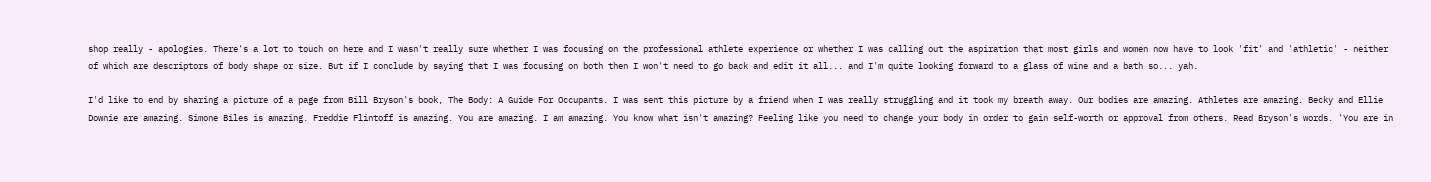shop really - apologies. There's a lot to touch on here and I wasn't really sure whether I was focusing on the professional athlete experience or whether I was calling out the aspiration that most girls and women now have to look 'fit' and 'athletic' - neither of which are descriptors of body shape or size. But if I conclude by saying that I was focusing on both then I won't need to go back and edit it all... and I'm quite looking forward to a glass of wine and a bath so... yah.

I'd like to end by sharing a picture of a page from Bill Bryson's book, The Body: A Guide For Occupants. I was sent this picture by a friend when I was really struggling and it took my breath away. Our bodies are amazing. Athletes are amazing. Becky and Ellie Downie are amazing. Simone Biles is amazing. Freddie Flintoff is amazing. You are amazing. I am amazing. You know what isn't amazing? Feeling like you need to change your body in order to gain self-worth or approval from others. Read Bryson's words. 'You are in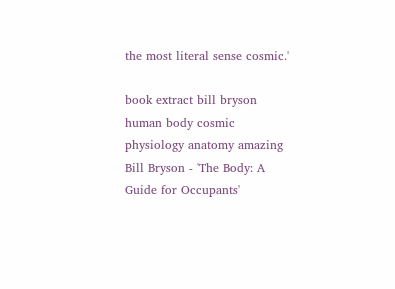the most literal sense cosmic.'

book extract bill bryson human body cosmic physiology anatomy amazing
Bill Bryson - 'The Body: A Guide for Occupants'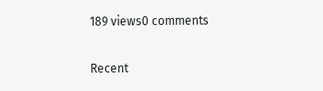189 views0 comments

Recent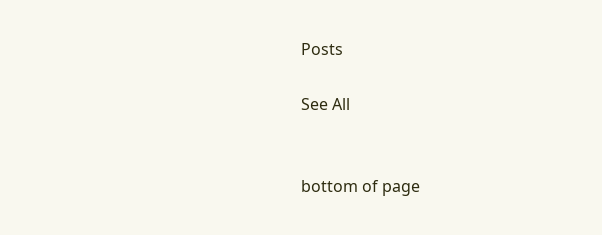Posts

See All


bottom of page